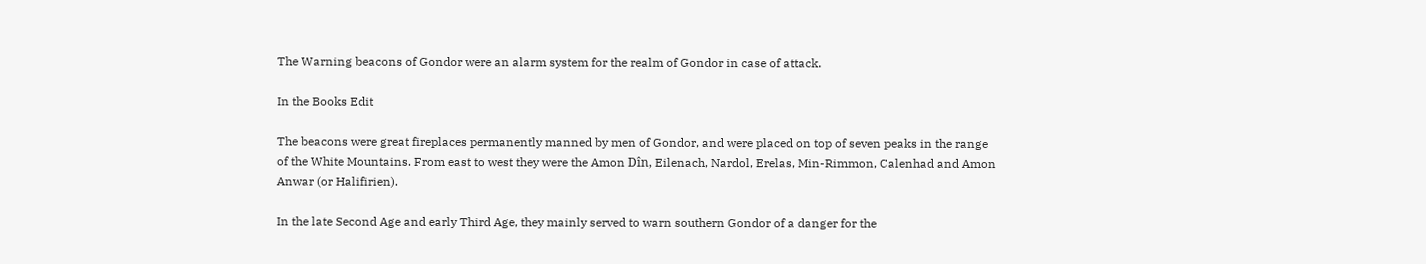The Warning beacons of Gondor were an alarm system for the realm of Gondor in case of attack.

In the Books Edit

The beacons were great fireplaces permanently manned by men of Gondor, and were placed on top of seven peaks in the range of the White Mountains. From east to west they were the Amon Dîn, Eilenach, Nardol, Erelas, Min-Rimmon, Calenhad and Amon Anwar (or Halifirien).

In the late Second Age and early Third Age, they mainly served to warn southern Gondor of a danger for the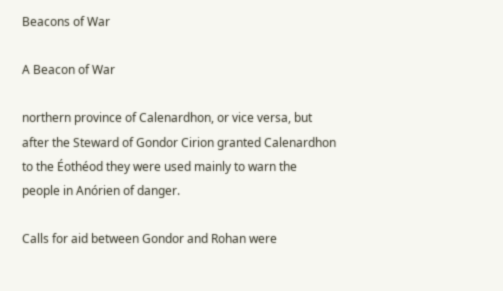Beacons of War

A Beacon of War

northern province of Calenardhon, or vice versa, but after the Steward of Gondor Cirion granted Calenardhon to the Éothéod they were used mainly to warn the people in Anórien of danger.

Calls for aid between Gondor and Rohan were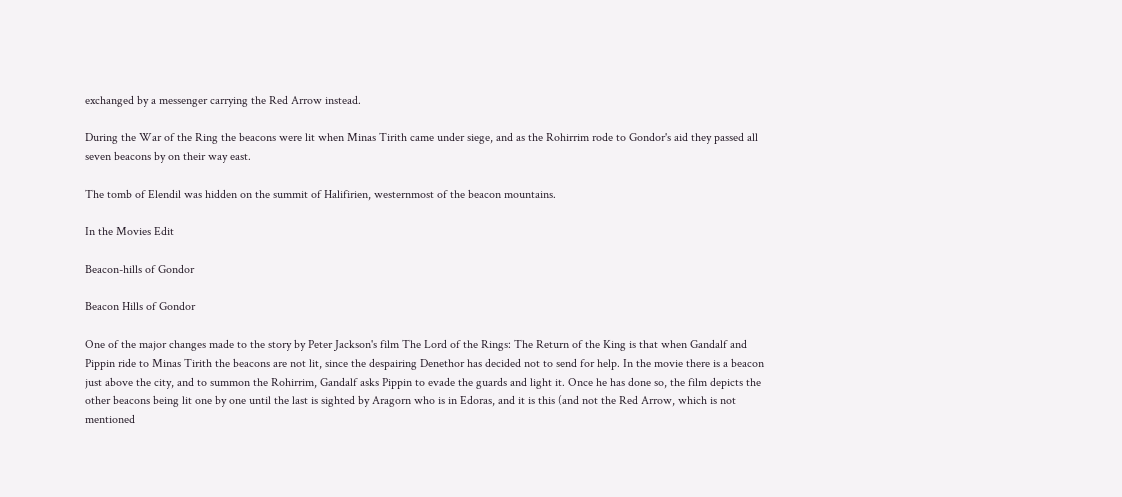exchanged by a messenger carrying the Red Arrow instead.

During the War of the Ring the beacons were lit when Minas Tirith came under siege, and as the Rohirrim rode to Gondor's aid they passed all seven beacons by on their way east.

The tomb of Elendil was hidden on the summit of Halifirien, westernmost of the beacon mountains.

In the Movies Edit

Beacon-hills of Gondor

Beacon Hills of Gondor

One of the major changes made to the story by Peter Jackson's film The Lord of the Rings: The Return of the King is that when Gandalf and Pippin ride to Minas Tirith the beacons are not lit, since the despairing Denethor has decided not to send for help. In the movie there is a beacon just above the city, and to summon the Rohirrim, Gandalf asks Pippin to evade the guards and light it. Once he has done so, the film depicts the other beacons being lit one by one until the last is sighted by Aragorn who is in Edoras, and it is this (and not the Red Arrow, which is not mentioned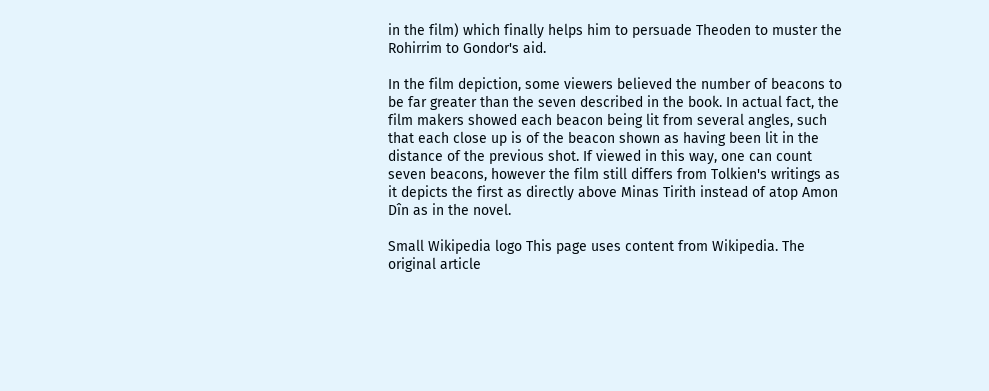in the film) which finally helps him to persuade Theoden to muster the Rohirrim to Gondor's aid.

In the film depiction, some viewers believed the number of beacons to be far greater than the seven described in the book. In actual fact, the film makers showed each beacon being lit from several angles, such that each close up is of the beacon shown as having been lit in the distance of the previous shot. If viewed in this way, one can count seven beacons, however the film still differs from Tolkien's writings as it depicts the first as directly above Minas Tirith instead of atop Amon Dîn as in the novel.

Small Wikipedia logo This page uses content from Wikipedia. The original article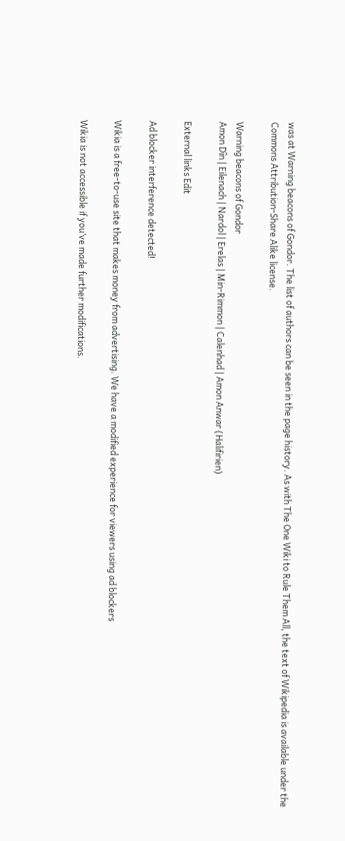was at Warning beacons of Gondor. The list of authors can be seen in the page history. As with The One Wiki to Rule Them All, the text of Wikipedia is available under the Commons Attribution-Share Alike license.

Warning beacons of Gondor
Amon Dîn | Eilenach | Nardol | Erelas | Min-Rimmon | Calenhad | Amon Anwar (Halifirien)

External links Edit

Ad blocker interference detected!

Wikia is a free-to-use site that makes money from advertising. We have a modified experience for viewers using ad blockers

Wikia is not accessible if you’ve made further modifications.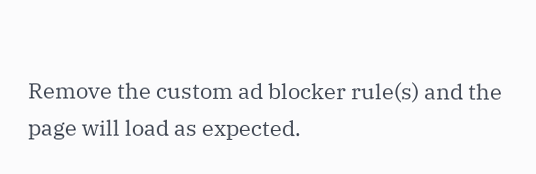Remove the custom ad blocker rule(s) and the page will load as expected.